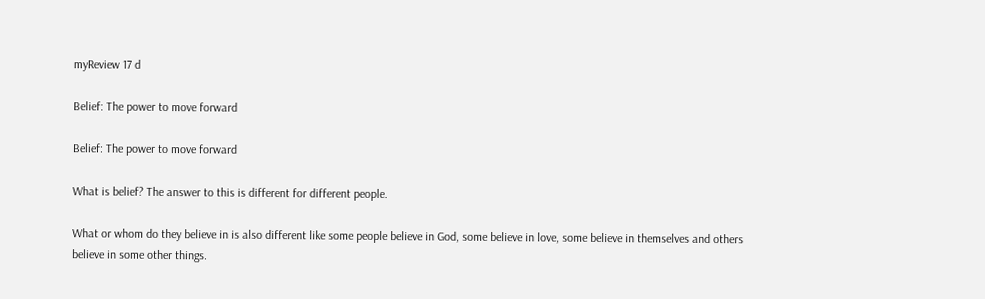myReview 17 d

Belief: The power to move forward

Belief: The power to move forward

What is belief? The answer to this is different for different people.

What or whom do they believe in is also different like some people believe in God, some believe in love, some believe in themselves and others believe in some other things.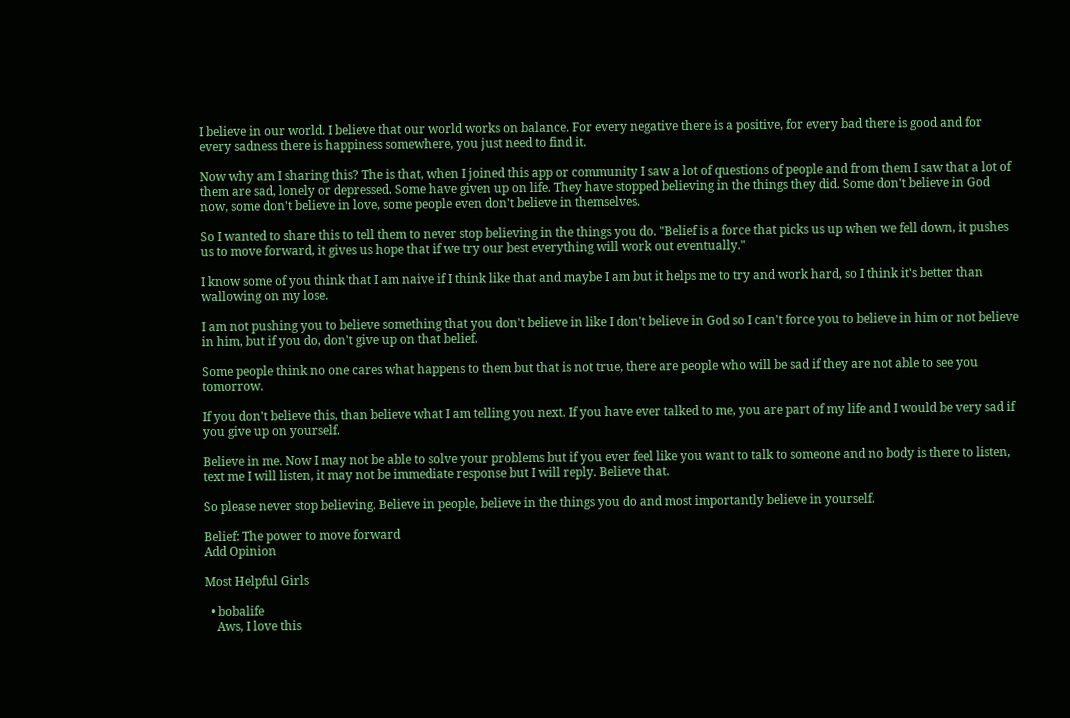I believe in our world. I believe that our world works on balance. For every negative there is a positive, for every bad there is good and for every sadness there is happiness somewhere, you just need to find it.

Now why am I sharing this? The is that, when I joined this app or community I saw a lot of questions of people and from them I saw that a lot of them are sad, lonely or depressed. Some have given up on life. They have stopped believing in the things they did. Some don't believe in God now, some don't believe in love, some people even don't believe in themselves.

So I wanted to share this to tell them to never stop believing in the things you do. "Belief is a force that picks us up when we fell down, it pushes us to move forward, it gives us hope that if we try our best everything will work out eventually."

I know some of you think that I am naive if I think like that and maybe I am but it helps me to try and work hard, so I think it's better than wallowing on my lose.

I am not pushing you to believe something that you don't believe in like I don't believe in God so I can't force you to believe in him or not believe in him, but if you do, don't give up on that belief.

Some people think no one cares what happens to them but that is not true, there are people who will be sad if they are not able to see you tomorrow.

If you don't believe this, than believe what I am telling you next. If you have ever talked to me, you are part of my life and I would be very sad if you give up on yourself.

Believe in me. Now I may not be able to solve your problems but if you ever feel like you want to talk to someone and no body is there to listen, text me I will listen, it may not be immediate response but I will reply. Believe that.

So please never stop believing. Believe in people, believe in the things you do and most importantly believe in yourself.

Belief: The power to move forward
Add Opinion

Most Helpful Girls

  • bobalife
    Aws, I love this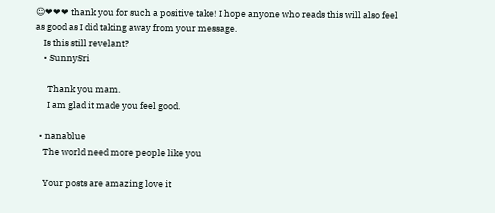☺❤❤❤ thank you for such a positive take! I hope anyone who reads this will also feel as good as I did taking away from your message.
    Is this still revelant?
    • SunnySri

      Thank you mam.
      I am glad it made you feel good.

  • nanablue
    The world need more people like you

    Your posts are amazing love it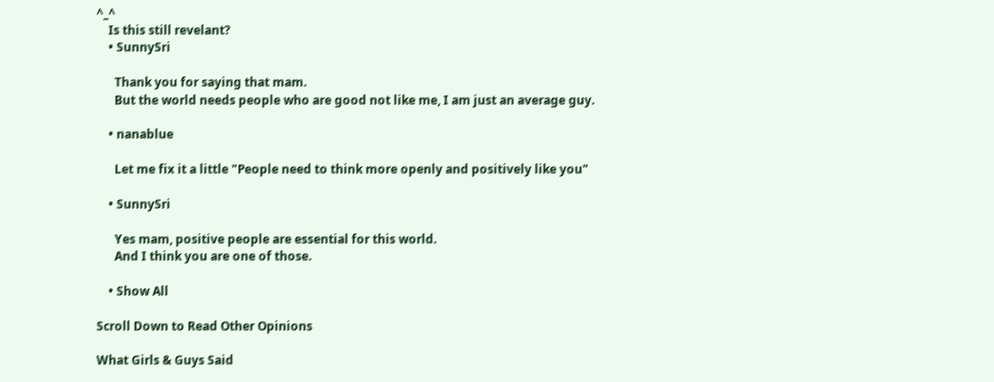^_^
    Is this still revelant?
    • SunnySri

      Thank you for saying that mam.
      But the world needs people who are good not like me, I am just an average guy.

    • nanablue

      Let me fix it a little "People need to think more openly and positively like you"

    • SunnySri

      Yes mam, positive people are essential for this world.
      And I think you are one of those.

    • Show All

Scroll Down to Read Other Opinions

What Girls & Guys Said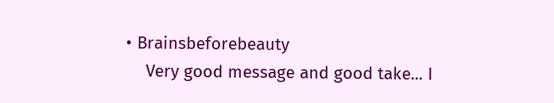• Brainsbeforebeauty
    Very good message and good take... I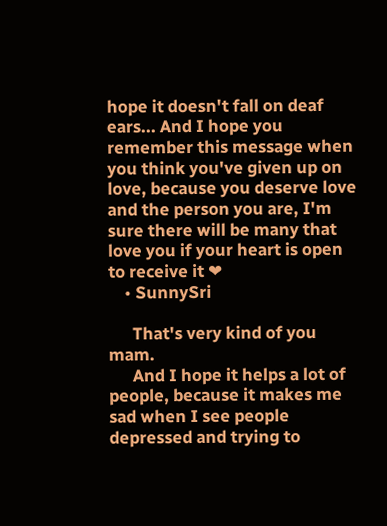hope it doesn't fall on deaf ears... And I hope you remember this message when you think you've given up on love, because you deserve love and the person you are, I'm sure there will be many that love you if your heart is open to receive it ❤
    • SunnySri

      That's very kind of you mam.
      And I hope it helps a lot of people, because it makes me sad when I see people depressed and trying to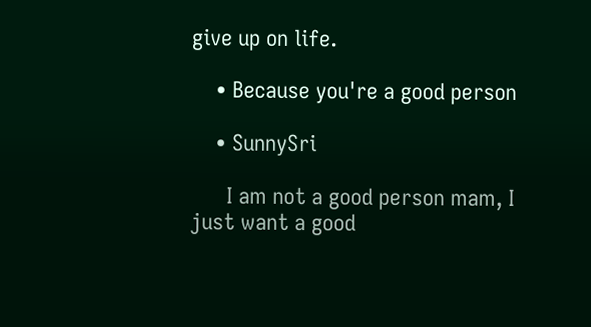give up on life.

    • Because you're a good person

    • SunnySri

      I am not a good person mam, I just want a good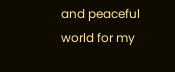and peaceful world for my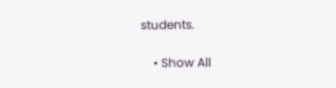students.

    • Show All